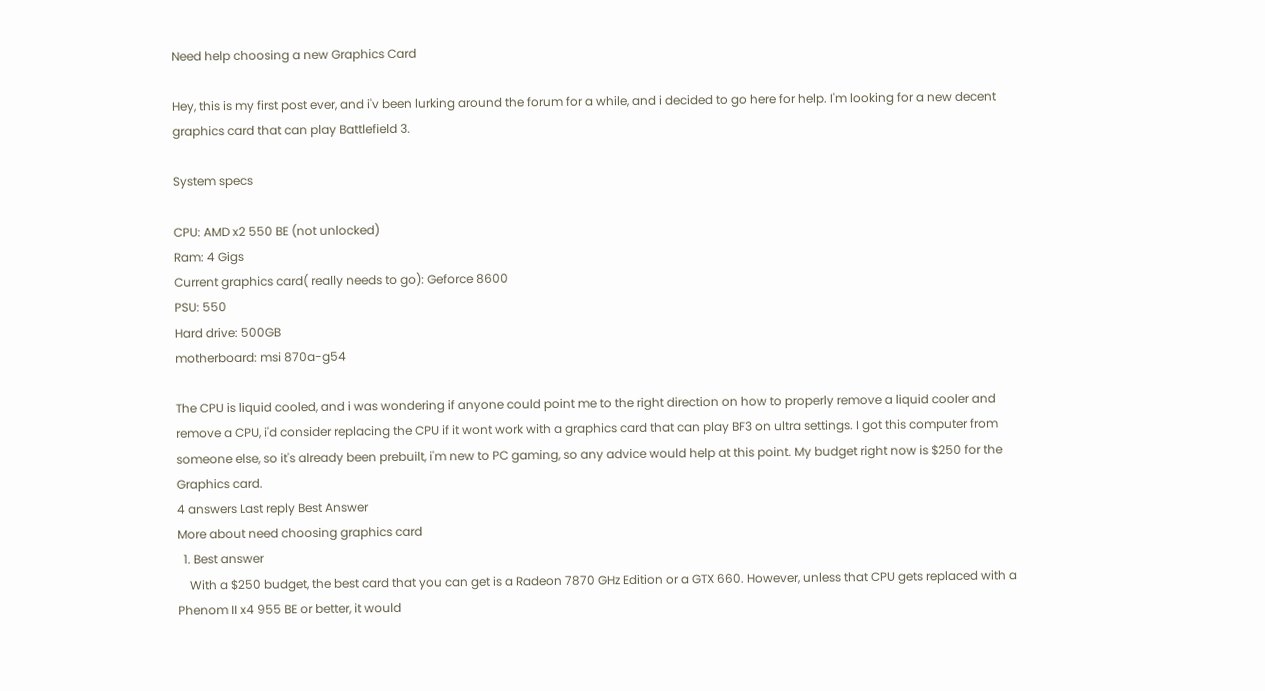Need help choosing a new Graphics Card

Hey, this is my first post ever, and i'v been lurking around the forum for a while, and i decided to go here for help. I'm looking for a new decent graphics card that can play Battlefield 3.

System specs

CPU: AMD x2 550 BE (not unlocked)
Ram: 4 Gigs
Current graphics card( really needs to go): Geforce 8600
PSU: 550
Hard drive: 500GB
motherboard: msi 870a-g54

The CPU is liquid cooled, and i was wondering if anyone could point me to the right direction on how to properly remove a liquid cooler and remove a CPU, i'd consider replacing the CPU if it wont work with a graphics card that can play BF3 on ultra settings. I got this computer from someone else, so it's already been prebuilt, i'm new to PC gaming, so any advice would help at this point. My budget right now is $250 for the Graphics card.
4 answers Last reply Best Answer
More about need choosing graphics card
  1. Best answer
    With a $250 budget, the best card that you can get is a Radeon 7870 GHz Edition or a GTX 660. However, unless that CPU gets replaced with a Phenom II x4 955 BE or better, it would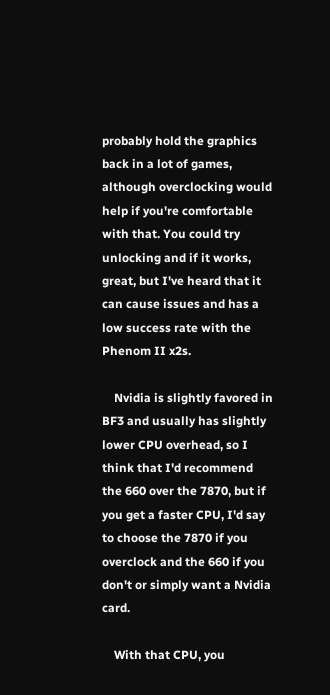probably hold the graphics back in a lot of games, although overclocking would help if you're comfortable with that. You could try unlocking and if it works, great, but I've heard that it can cause issues and has a low success rate with the Phenom II x2s.

    Nvidia is slightly favored in BF3 and usually has slightly lower CPU overhead, so I think that I'd recommend the 660 over the 7870, but if you get a faster CPU, I'd say to choose the 7870 if you overclock and the 660 if you don't or simply want a Nvidia card.

    With that CPU, you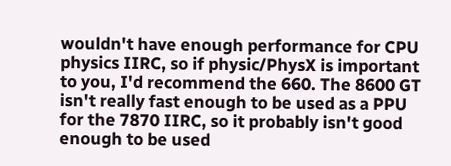wouldn't have enough performance for CPU physics IIRC, so if physic/PhysX is important to you, I'd recommend the 660. The 8600 GT isn't really fast enough to be used as a PPU for the 7870 IIRC, so it probably isn't good enough to be used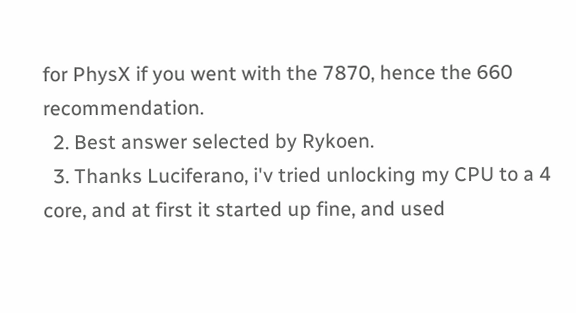for PhysX if you went with the 7870, hence the 660 recommendation.
  2. Best answer selected by Rykoen.
  3. Thanks Luciferano, i'v tried unlocking my CPU to a 4 core, and at first it started up fine, and used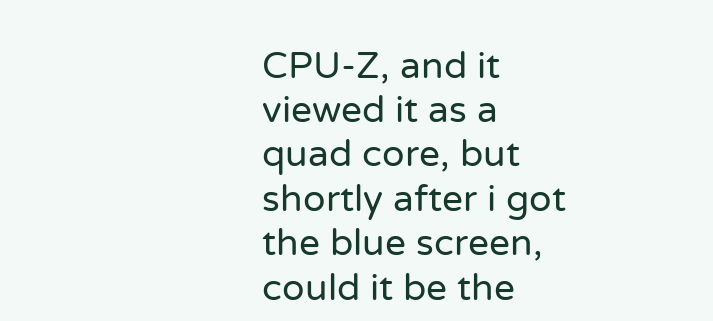CPU-Z, and it viewed it as a quad core, but shortly after i got the blue screen, could it be the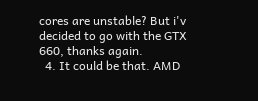cores are unstable? But i'v decided to go with the GTX 660, thanks again.
  4. It could be that. AMD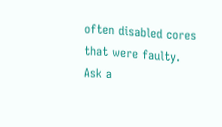often disabled cores that were faulty.
Ask a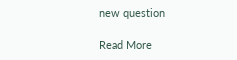new question

Read More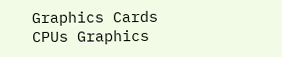Graphics Cards CPUs Graphics